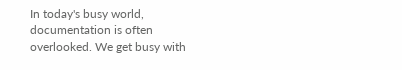In today's busy world, documentation is often overlooked. We get busy with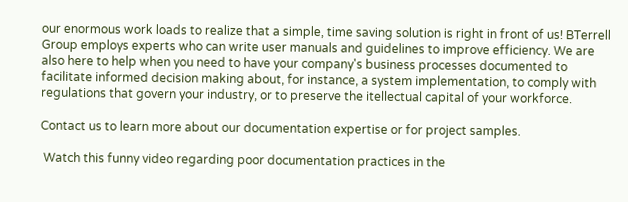our enormous work loads to realize that a simple, time saving solution is right in front of us! BTerrell Group employs experts who can write user manuals and guidelines to improve efficiency. We are also here to help when you need to have your company's business processes documented to facilitate informed decision making about, for instance, a system implementation, to comply with regulations that govern your industry, or to preserve the itellectual capital of your workforce.

Contact us to learn more about our documentation expertise or for project samples.

 Watch this funny video regarding poor documentation practices in the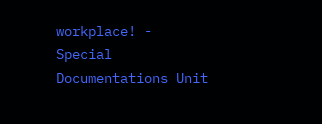workplace! - Special Documentations Unit